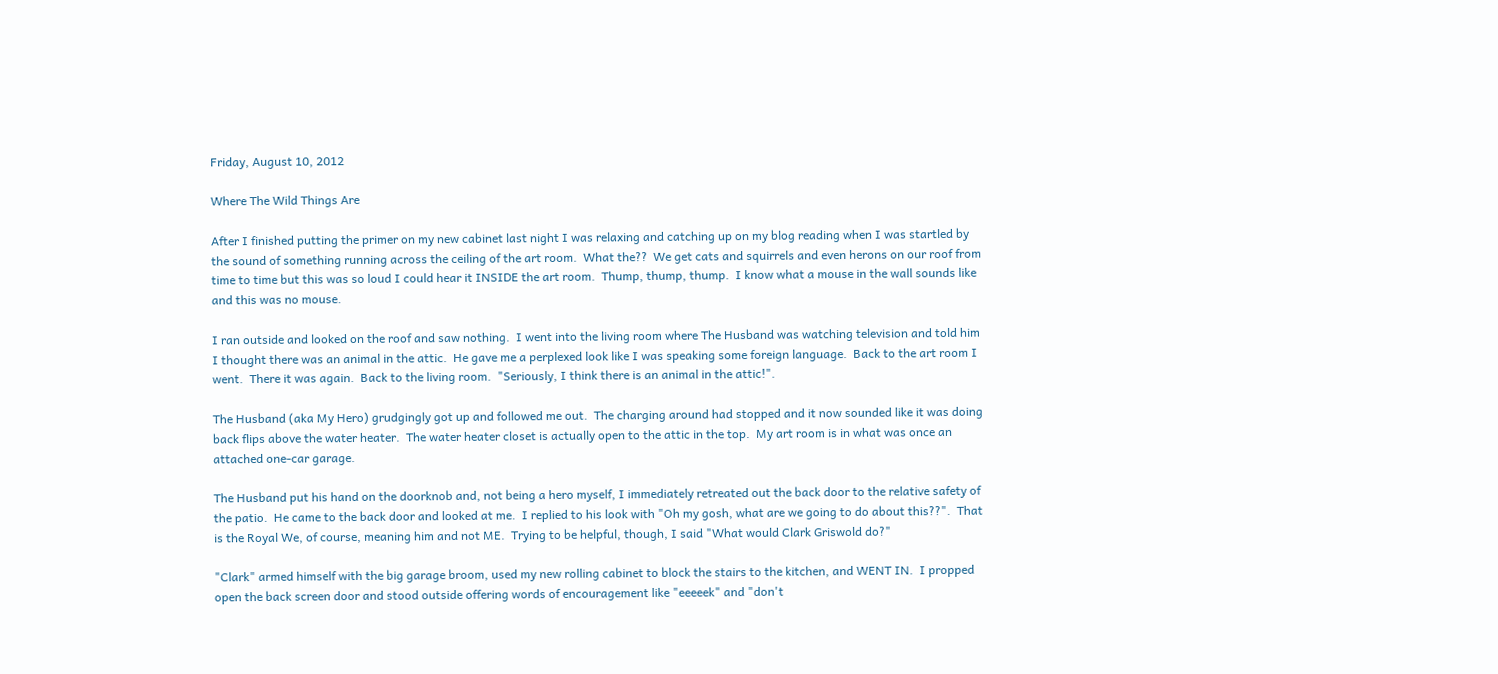Friday, August 10, 2012

Where The Wild Things Are

After I finished putting the primer on my new cabinet last night I was relaxing and catching up on my blog reading when I was startled by the sound of something running across the ceiling of the art room.  What the??  We get cats and squirrels and even herons on our roof from time to time but this was so loud I could hear it INSIDE the art room.  Thump, thump, thump.  I know what a mouse in the wall sounds like and this was no mouse.

I ran outside and looked on the roof and saw nothing.  I went into the living room where The Husband was watching television and told him I thought there was an animal in the attic.  He gave me a perplexed look like I was speaking some foreign language.  Back to the art room I went.  There it was again.  Back to the living room.  "Seriously, I think there is an animal in the attic!".

The Husband (aka My Hero) grudgingly got up and followed me out.  The charging around had stopped and it now sounded like it was doing back flips above the water heater.  The water heater closet is actually open to the attic in the top.  My art room is in what was once an attached one-car garage.

The Husband put his hand on the doorknob and, not being a hero myself, I immediately retreated out the back door to the relative safety of the patio.  He came to the back door and looked at me.  I replied to his look with "Oh my gosh, what are we going to do about this??".  That is the Royal We, of course, meaning him and not ME.  Trying to be helpful, though, I said "What would Clark Griswold do?"

"Clark" armed himself with the big garage broom, used my new rolling cabinet to block the stairs to the kitchen, and WENT IN.  I propped open the back screen door and stood outside offering words of encouragement like "eeeeek" and "don't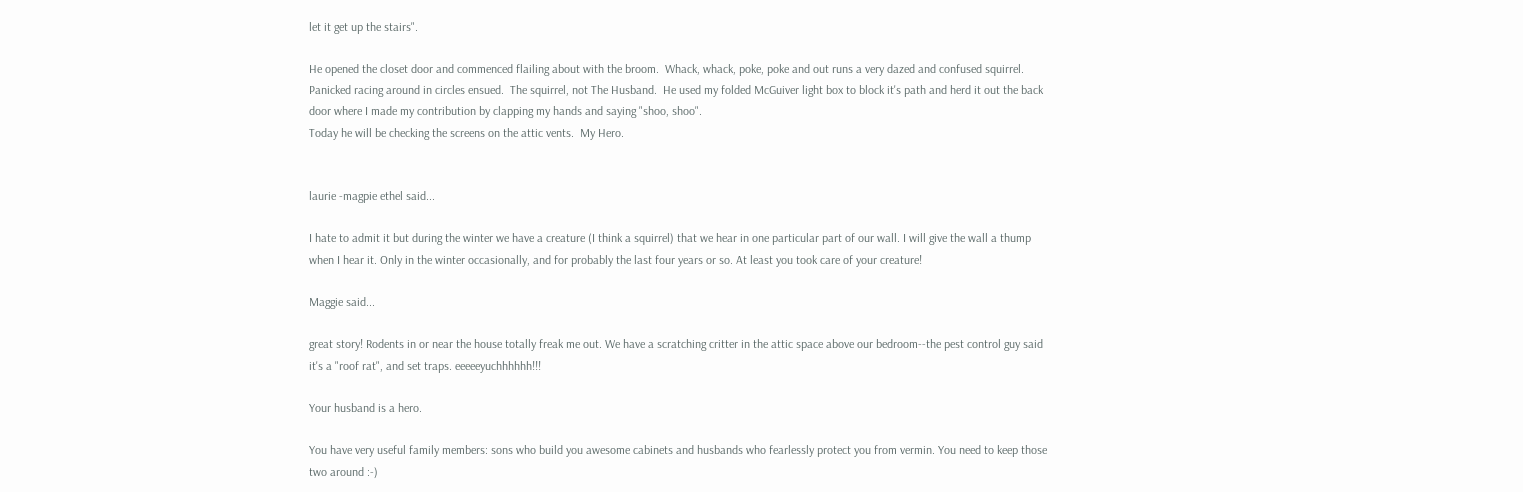let it get up the stairs".

He opened the closet door and commenced flailing about with the broom.  Whack, whack, poke, poke and out runs a very dazed and confused squirrel.  Panicked racing around in circles ensued.  The squirrel, not The Husband.  He used my folded McGuiver light box to block it's path and herd it out the back door where I made my contribution by clapping my hands and saying "shoo, shoo".
Today he will be checking the screens on the attic vents.  My Hero.


laurie -magpie ethel said...

I hate to admit it but during the winter we have a creature (I think a squirrel) that we hear in one particular part of our wall. I will give the wall a thump when I hear it. Only in the winter occasionally, and for probably the last four years or so. At least you took care of your creature!

Maggie said...

great story! Rodents in or near the house totally freak me out. We have a scratching critter in the attic space above our bedroom--the pest control guy said it's a "roof rat", and set traps. eeeeeyuchhhhhh!!!

Your husband is a hero.

You have very useful family members: sons who build you awesome cabinets and husbands who fearlessly protect you from vermin. You need to keep those two around :-)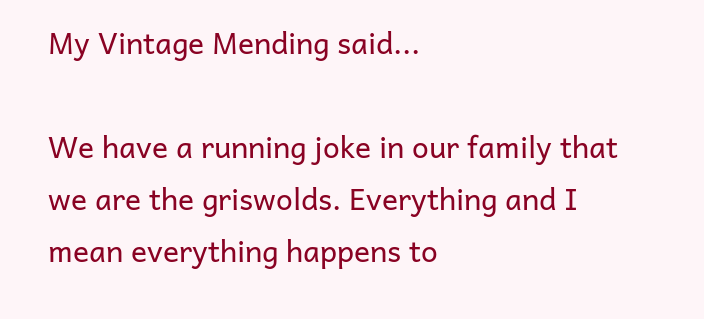My Vintage Mending said...

We have a running joke in our family that we are the griswolds. Everything and I mean everything happens to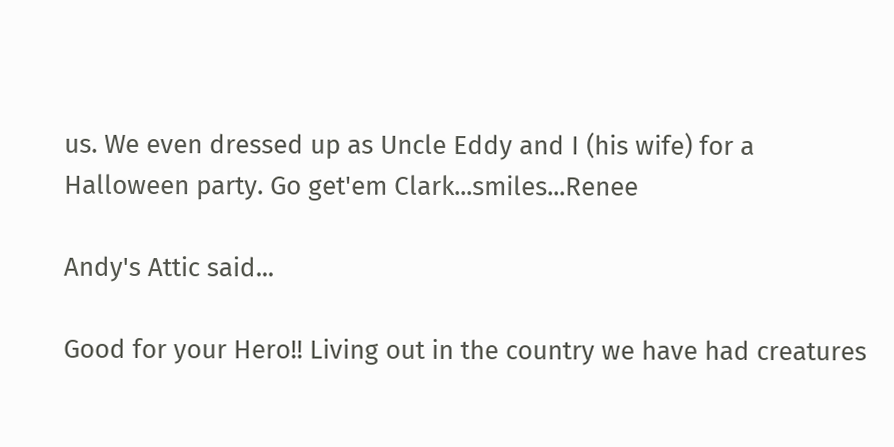us. We even dressed up as Uncle Eddy and I (his wife) for a Halloween party. Go get'em Clark...smiles...Renee

Andy's Attic said...

Good for your Hero!! Living out in the country we have had creatures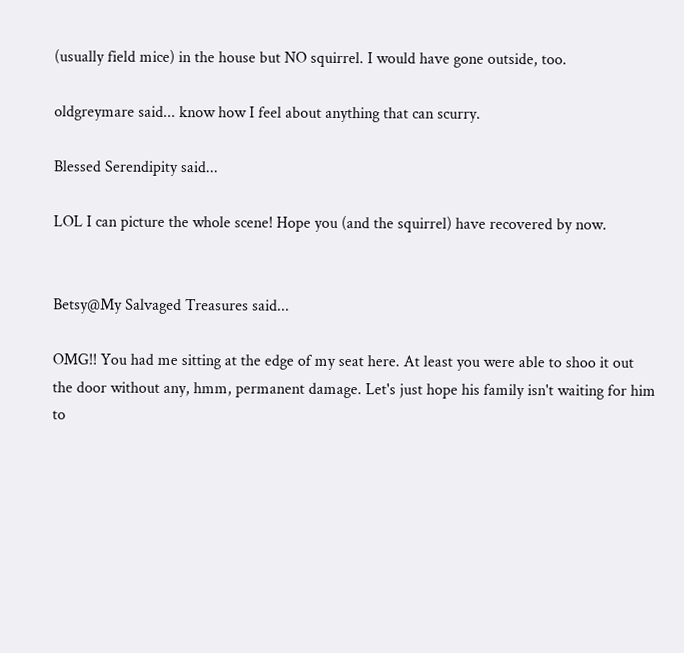(usually field mice) in the house but NO squirrel. I would have gone outside, too.

oldgreymare said... know how I feel about anything that can scurry.

Blessed Serendipity said...

LOL I can picture the whole scene! Hope you (and the squirrel) have recovered by now.


Betsy@My Salvaged Treasures said...

OMG!! You had me sitting at the edge of my seat here. At least you were able to shoo it out the door without any, hmm, permanent damage. Let's just hope his family isn't waiting for him to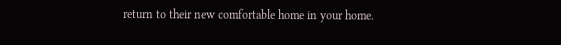return to their new comfortable home in your home.